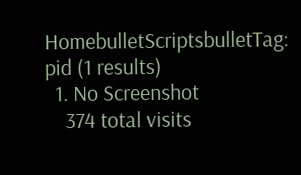HomebulletScriptsbulletTag: pid (1 results)
  1. No Screenshot
    374 total visits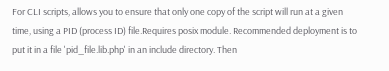For CLI scripts, allows you to ensure that only one copy of the script will run at a given time, using a PID (process ID) file.Requires posix module. Recommended deployment is to put it in a file 'pid_file.lib.php' in an include directory. Then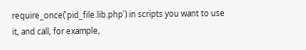require_once('pid_file.lib.php') in scripts you want to use it, and call, for example,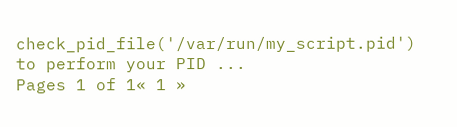check_pid_file('/var/run/my_script.pid') to perform your PID ...
Pages 1 of 1« 1 »